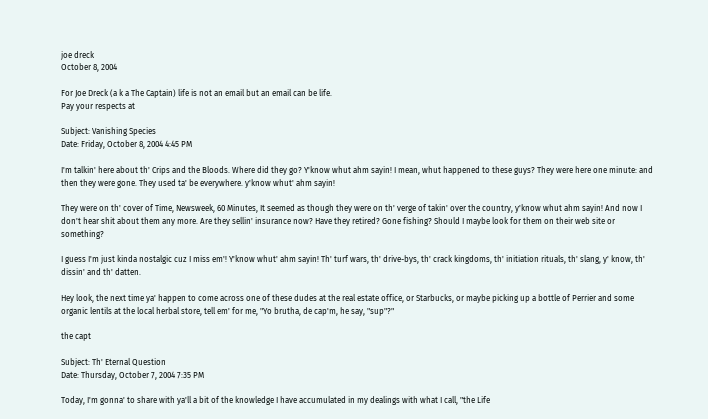joe dreck
October 8, 2004

For Joe Dreck (a k a The Captain) life is not an email but an email can be life.
Pay your respects at

Subject: Vanishing Species
Date: Friday, October 8, 2004 4:45 PM

I'm talkin' here about th' Crips and the Bloods. Where did they go? Y'know whut ahm sayin! I mean, whut happened to these guys? They were here one minute: and then they were gone. They used ta' be everywhere. y'know whut' ahm sayin!

They were on th' cover of Time, Newsweek, 60 Minutes, It seemed as though they were on th' verge of takin' over the country, y'know whut ahm sayin! And now I don't hear shit about them any more. Are they sellin' insurance now? Have they retired? Gone fishing? Should I maybe look for them on their web site or something?

I guess I'm just kinda nostalgic cuz I miss em'! Y'know whut' ahm sayin! Th' turf wars, th' drive-bys, th' crack kingdoms, th' initiation rituals, th' slang, y' know, th' dissin' and th' datten.

Hey look, the next time ya' happen to come across one of these dudes at the real estate office, or Starbucks, or maybe picking up a bottle of Perrier and some organic lentils at the local herbal store, tell em' for me, "Yo brutha, de cap'm, he say, "sup"?"

the capt

Subject: Th' Eternal Question
Date: Thursday, October 7, 2004 7:35 PM

Today, I'm gonna' to share with ya'll a bit of the knowledge I have accumulated in my dealings with what I call, "the Life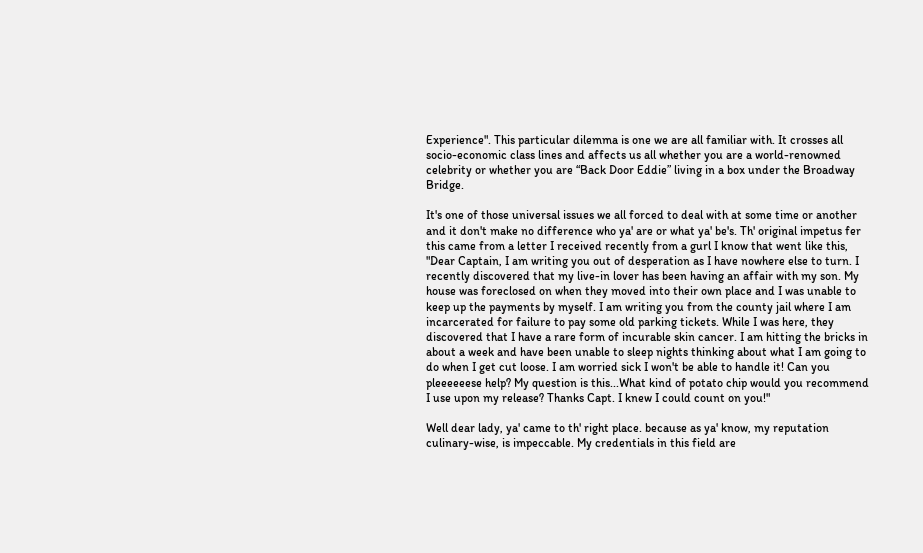Experience". This particular dilemma is one we are all familiar with. It crosses all socio-economic class lines and affects us all whether you are a world-renowned celebrity or whether you are “Back Door Eddie” living in a box under the Broadway Bridge.

It's one of those universal issues we all forced to deal with at some time or another and it don't make no difference who ya' are or what ya' be's. Th' original impetus fer this came from a letter I received recently from a gurl I know that went like this, "Dear Captain, I am writing you out of desperation as I have nowhere else to turn. I recently discovered that my live-in lover has been having an affair with my son. My house was foreclosed on when they moved into their own place and I was unable to keep up the payments by myself. I am writing you from the county jail where I am incarcerated for failure to pay some old parking tickets. While I was here, they discovered that I have a rare form of incurable skin cancer. I am hitting the bricks in about a week and have been unable to sleep nights thinking about what I am going to do when I get cut loose. I am worried sick I won't be able to handle it! Can you pleeeeeese help? My question is this...What kind of potato chip would you recommend I use upon my release? Thanks Capt. I knew I could count on you!"

Well dear lady, ya' came to th' right place. because as ya' know, my reputation culinary-wise, is impeccable. My credentials in this field are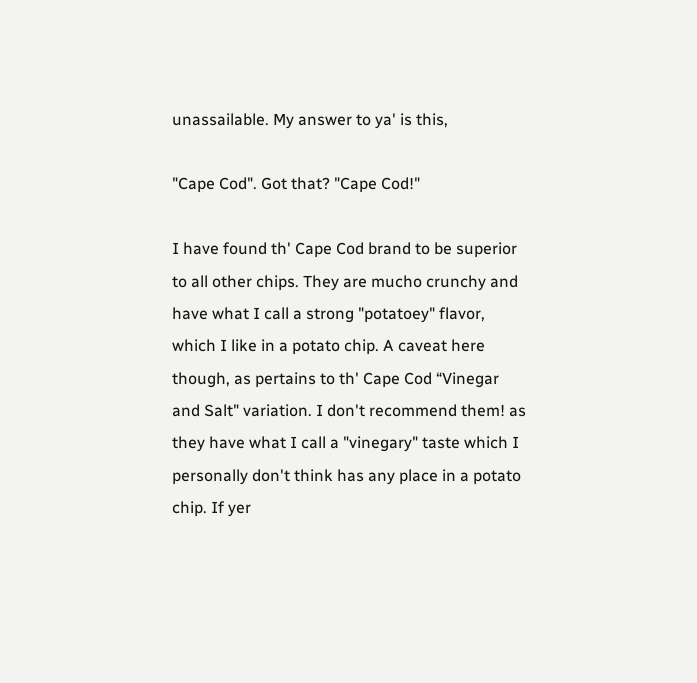unassailable. My answer to ya' is this,

"Cape Cod". Got that? "Cape Cod!"

I have found th' Cape Cod brand to be superior to all other chips. They are mucho crunchy and have what I call a strong "potatoey" flavor, which I like in a potato chip. A caveat here though, as pertains to th' Cape Cod “Vinegar and Salt" variation. I don't recommend them! as they have what I call a "vinegary" taste which I personally don't think has any place in a potato chip. If yer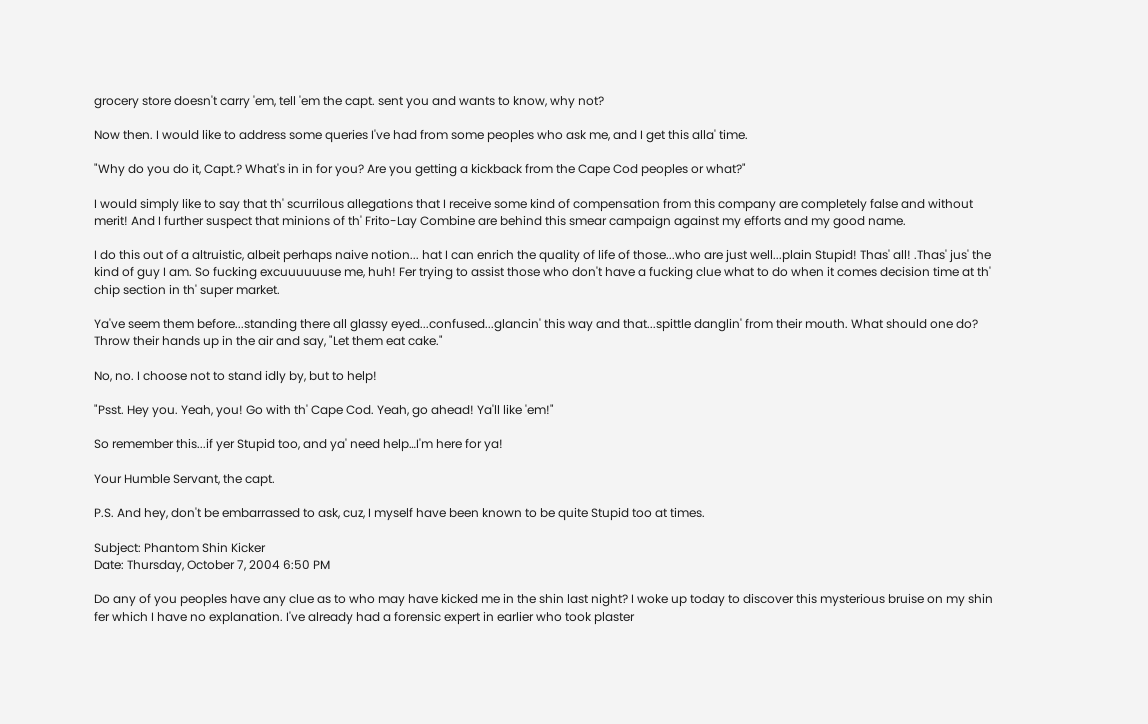grocery store doesn't carry 'em, tell 'em the capt. sent you and wants to know, why not?

Now then. I would like to address some queries I've had from some peoples who ask me, and I get this alla' time.

"Why do you do it, Capt.? What's in in for you? Are you getting a kickback from the Cape Cod peoples or what?"

I would simply like to say that th' scurrilous allegations that I receive some kind of compensation from this company are completely false and without merit! And I further suspect that minions of th' Frito-Lay Combine are behind this smear campaign against my efforts and my good name.

I do this out of a altruistic, albeit perhaps naive notion... hat I can enrich the quality of life of those...who are just well...plain Stupid! Thas' all! .Thas' jus' the kind of guy I am. So fucking excuuuuuuse me, huh! Fer trying to assist those who don't have a fucking clue what to do when it comes decision time at th' chip section in th' super market.

Ya've seem them before...standing there all glassy eyed...confused...glancin' this way and that...spittle danglin' from their mouth. What should one do? Throw their hands up in the air and say, "Let them eat cake."

No, no. I choose not to stand idly by, but to help!

"Psst. Hey you. Yeah, you! Go with th' Cape Cod. Yeah, go ahead! Ya'll like 'em!"

So remember this...if yer Stupid too, and ya' need help…I'm here for ya!

Your Humble Servant, the capt.

P.S. And hey, don't be embarrassed to ask, cuz, I myself have been known to be quite Stupid too at times.

Subject: Phantom Shin Kicker
Date: Thursday, October 7, 2004 6:50 PM

Do any of you peoples have any clue as to who may have kicked me in the shin last night? I woke up today to discover this mysterious bruise on my shin fer which I have no explanation. I've already had a forensic expert in earlier who took plaster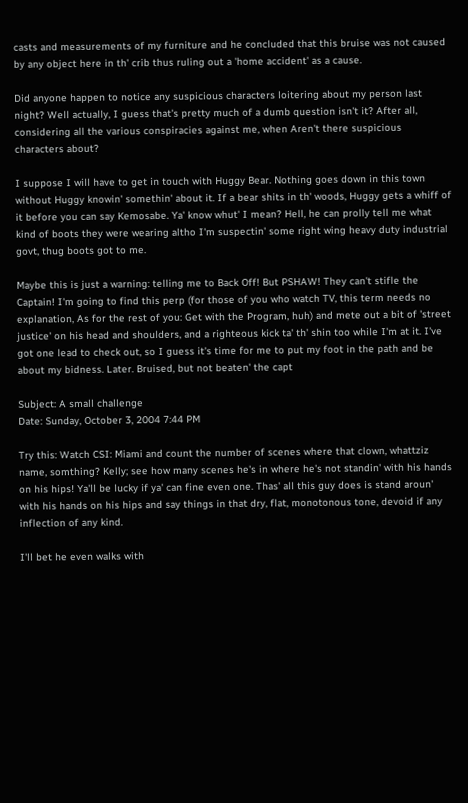casts and measurements of my furniture and he concluded that this bruise was not caused by any object here in th' crib thus ruling out a 'home accident' as a cause.

Did anyone happen to notice any suspicious characters loitering about my person last night? Well actually, I guess that's pretty much of a dumb question isn't it? After all, considering all the various conspiracies against me, when Aren't there suspicious characters about?

I suppose I will have to get in touch with Huggy Bear. Nothing goes down in this town without Huggy knowin' somethin' about it. If a bear shits in th' woods, Huggy gets a whiff of it before you can say Kemosabe. Ya' know whut' I mean? Hell, he can prolly tell me what kind of boots they were wearing altho I'm suspectin' some right wing heavy duty industrial govt, thug boots got to me.

Maybe this is just a warning: telling me to Back Off! But PSHAW! They can't stifle the Captain! I'm going to find this perp (for those of you who watch TV, this term needs no explanation, As for the rest of you: Get with the Program, huh) and mete out a bit of 'street justice' on his head and shoulders, and a righteous kick ta' th' shin too while I'm at it. I've got one lead to check out, so I guess it's time for me to put my foot in the path and be about my bidness. Later. Bruised, but not beaten' the capt

Subject: A small challenge
Date: Sunday, October 3, 2004 7:44 PM

Try this: Watch CSI: Miami and count the number of scenes where that clown, whattziz name, somthing? Kelly; see how many scenes he's in where he's not standin' with his hands on his hips! Ya'll be lucky if ya' can fine even one. Thas' all this guy does is stand aroun' with his hands on his hips and say things in that dry, flat, monotonous tone, devoid if any inflection of any kind.

I'll bet he even walks with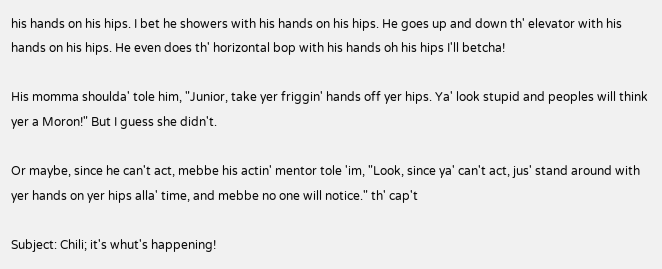his hands on his hips. I bet he showers with his hands on his hips. He goes up and down th' elevator with his hands on his hips. He even does th' horizontal bop with his hands oh his hips I'll betcha!

His momma shoulda' tole him, "Junior, take yer friggin' hands off yer hips. Ya' look stupid and peoples will think yer a Moron!" But I guess she didn't.

Or maybe, since he can't act, mebbe his actin' mentor tole 'im, "Look, since ya' can't act, jus' stand around with yer hands on yer hips alla' time, and mebbe no one will notice." th' cap't

Subject: Chili; it's whut's happening!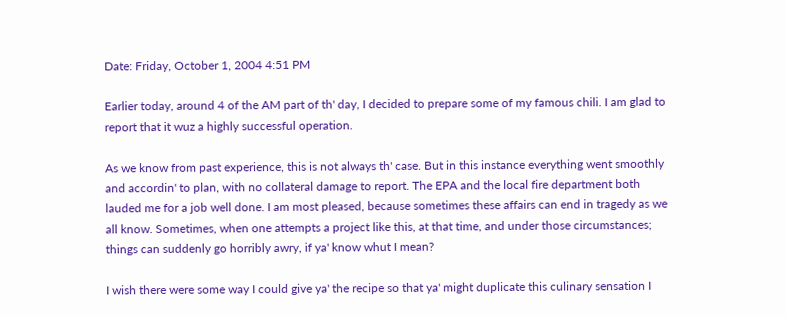Date: Friday, October 1, 2004 4:51 PM

Earlier today, around 4 of the AM part of th' day, I decided to prepare some of my famous chili. I am glad to report that it wuz a highly successful operation.

As we know from past experience, this is not always th' case. But in this instance everything went smoothly and accordin' to plan, with no collateral damage to report. The EPA and the local fire department both lauded me for a job well done. I am most pleased, because sometimes these affairs can end in tragedy as we all know. Sometimes, when one attempts a project like this, at that time, and under those circumstances; things can suddenly go horribly awry, if ya' know whut I mean?

I wish there were some way I could give ya' the recipe so that ya' might duplicate this culinary sensation I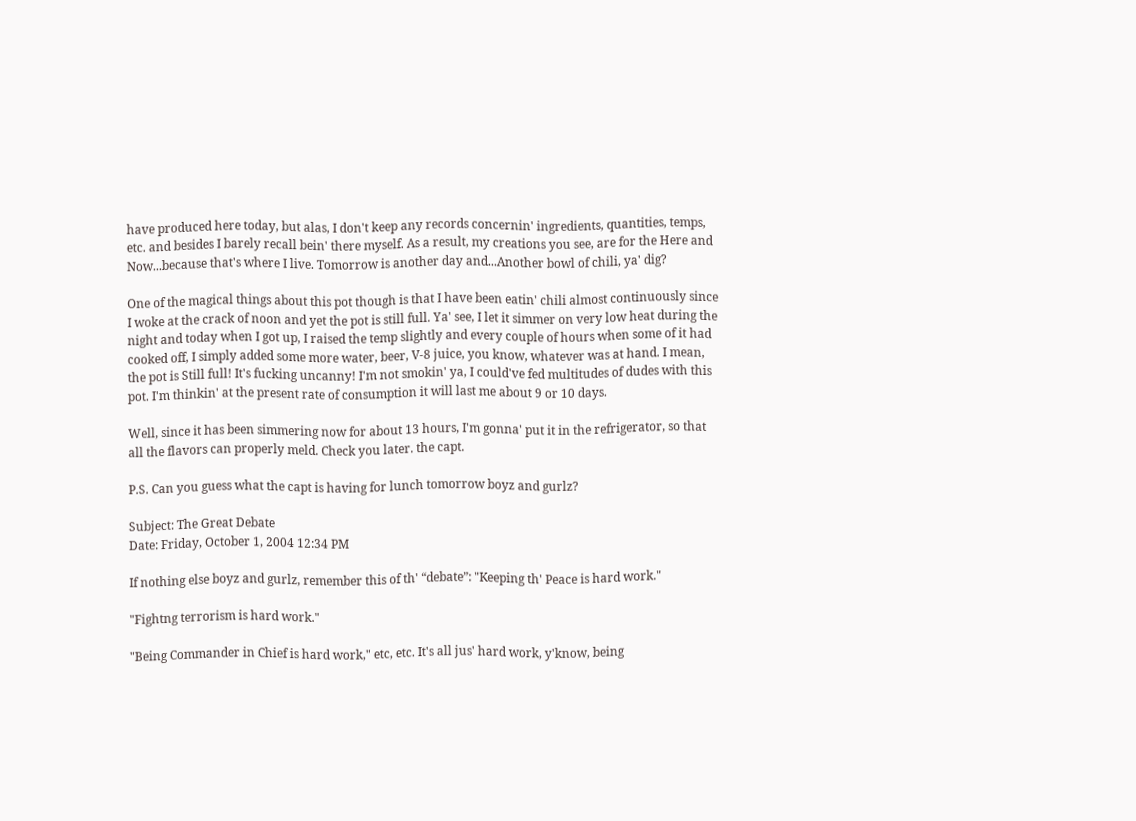have produced here today, but alas, I don't keep any records concernin' ingredients, quantities, temps, etc. and besides I barely recall bein' there myself. As a result, my creations you see, are for the Here and Now...because that's where I live. Tomorrow is another day and...Another bowl of chili, ya' dig?

One of the magical things about this pot though is that I have been eatin' chili almost continuously since I woke at the crack of noon and yet the pot is still full. Ya' see, I let it simmer on very low heat during the night and today when I got up, I raised the temp slightly and every couple of hours when some of it had cooked off, I simply added some more water, beer, V-8 juice, you know, whatever was at hand. I mean, the pot is Still full! It's fucking uncanny! I'm not smokin' ya, I could've fed multitudes of dudes with this pot. I'm thinkin' at the present rate of consumption it will last me about 9 or 10 days.

Well, since it has been simmering now for about 13 hours, I'm gonna' put it in the refrigerator, so that all the flavors can properly meld. Check you later. the capt.

P.S. Can you guess what the capt is having for lunch tomorrow boyz and gurlz?

Subject: The Great Debate
Date: Friday, October 1, 2004 12:34 PM

If nothing else boyz and gurlz, remember this of th' “debate”: "Keeping th' Peace is hard work."

"Fightng terrorism is hard work."

"Being Commander in Chief is hard work," etc, etc. It's all jus' hard work, y'know, being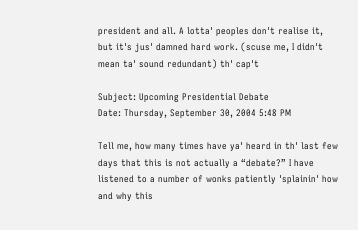president and all. A lotta' peoples don't realise it, but it's jus' damned hard work. (scuse me, I didn't mean ta' sound redundant) th' cap't

Subject: Upcoming Presidential Debate
Date: Thursday, September 30, 2004 5:48 PM

Tell me, how many times have ya' heard in th' last few days that this is not actually a “debate?” I have listened to a number of wonks patiently 'splainin' how and why this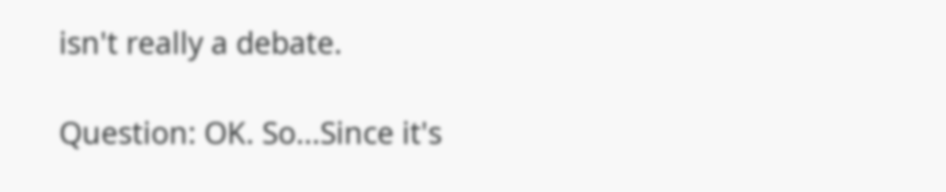isn't really a debate.

Question: OK. So...Since it's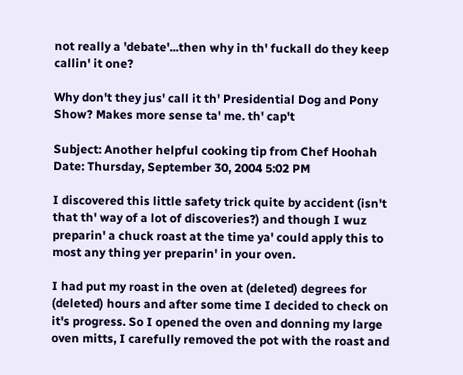not really a 'debate'...then why in th' fuckall do they keep callin' it one?

Why don't they jus' call it th' Presidential Dog and Pony Show? Makes more sense ta' me. th' cap't

Subject: Another helpful cooking tip from Chef Hoohah
Date: Thursday, September 30, 2004 5:02 PM

I discovered this little safety trick quite by accident (isn't that th' way of a lot of discoveries?) and though I wuz preparin' a chuck roast at the time ya' could apply this to most any thing yer preparin' in your oven.

I had put my roast in the oven at (deleted) degrees for (deleted) hours and after some time I decided to check on it's progress. So I opened the oven and donning my large oven mitts, I carefully removed the pot with the roast and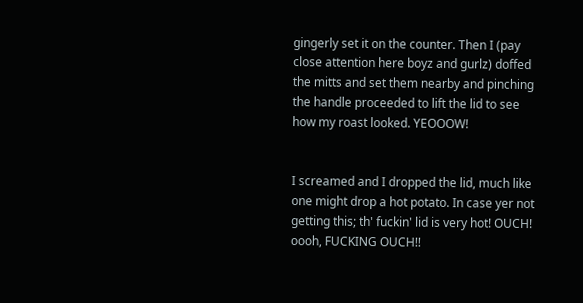gingerly set it on the counter. Then I (pay close attention here boyz and gurlz) doffed the mitts and set them nearby and pinching the handle proceeded to lift the lid to see how my roast looked. YEOOOW!


I screamed and I dropped the lid, much like one might drop a hot potato. In case yer not getting this; th' fuckin' lid is very hot! OUCH! oooh, FUCKING OUCH!!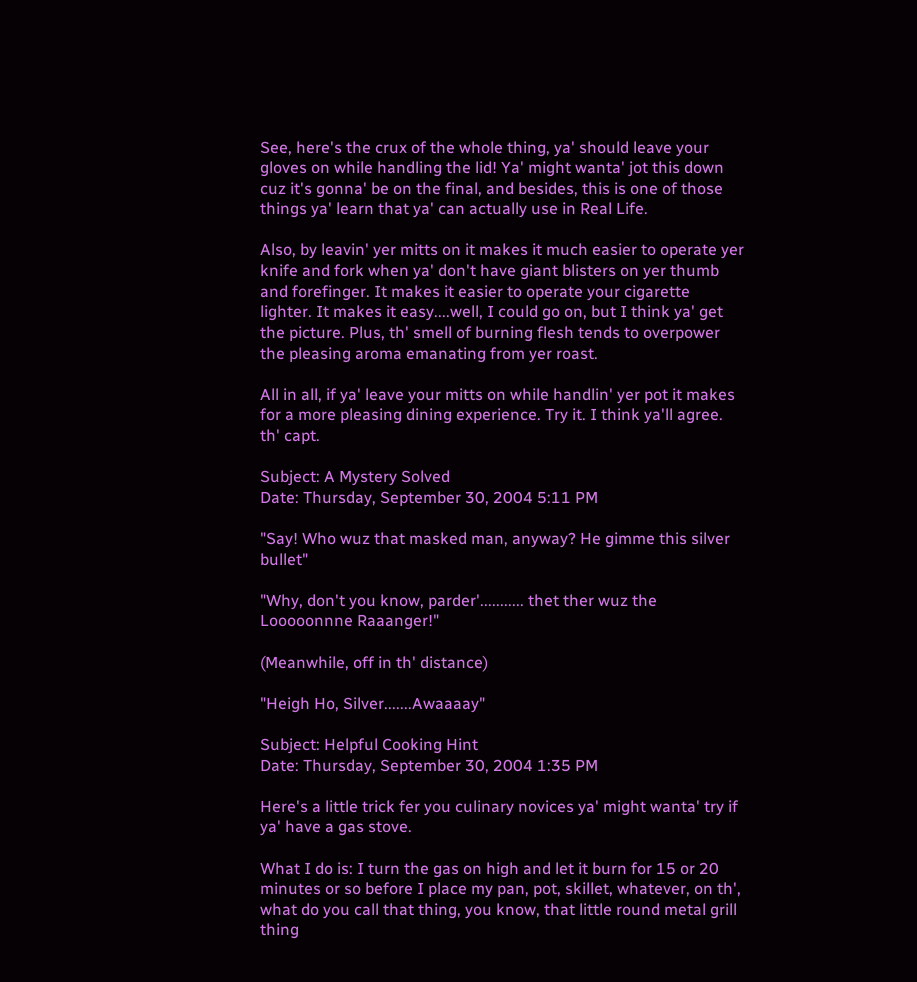See, here's the crux of the whole thing, ya' should leave your gloves on while handling the lid! Ya' might wanta' jot this down cuz it's gonna' be on the final, and besides, this is one of those things ya' learn that ya' can actually use in Real Life.

Also, by leavin' yer mitts on it makes it much easier to operate yer knife and fork when ya' don't have giant blisters on yer thumb and forefinger. It makes it easier to operate your cigarette lighter. It makes it easy....well, I could go on, but I think ya' get the picture. Plus, th' smell of burning flesh tends to overpower the pleasing aroma emanating from yer roast.

All in all, if ya' leave your mitts on while handlin' yer pot it makes for a more pleasing dining experience. Try it. I think ya'll agree. th' capt.

Subject: A Mystery Solved
Date: Thursday, September 30, 2004 5:11 PM

"Say! Who wuz that masked man, anyway? He gimme this silver bullet"

"Why, don't you know, parder'........... thet ther wuz the Looooonnne Raaanger!"

(Meanwhile, off in th' distance)

"Heigh Ho, Silver.......Awaaaay"

Subject: Helpful Cooking Hint
Date: Thursday, September 30, 2004 1:35 PM

Here's a little trick fer you culinary novices ya' might wanta' try if ya' have a gas stove.

What I do is: I turn the gas on high and let it burn for 15 or 20 minutes or so before I place my pan, pot, skillet, whatever, on th', what do you call that thing, you know, that little round metal grill thing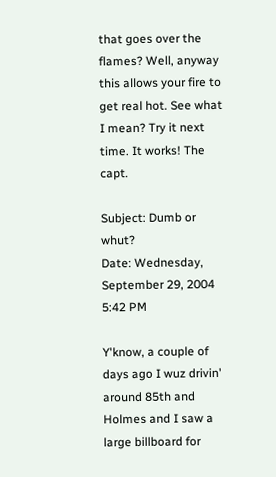that goes over the flames? Well, anyway this allows your fire to get real hot. See what I mean? Try it next time. It works! The capt.

Subject: Dumb or whut?
Date: Wednesday, September 29, 2004 5:42 PM

Y'know, a couple of days ago I wuz drivin' around 85th and Holmes and I saw a large billboard for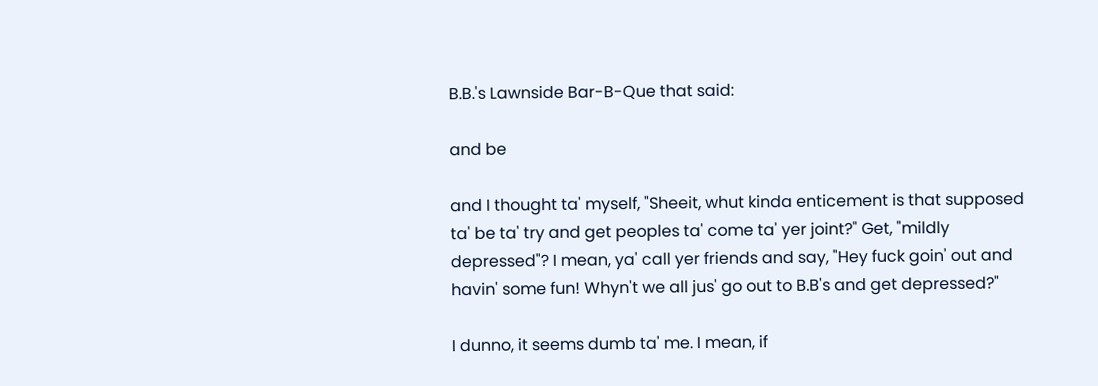B.B.'s Lawnside Bar-B-Que that said:

and be

and I thought ta' myself, "Sheeit, whut kinda enticement is that supposed ta' be ta' try and get peoples ta' come ta' yer joint?" Get, "mildly depressed"? I mean, ya' call yer friends and say, "Hey fuck goin' out and havin' some fun! Whyn't we all jus' go out to B.B's and get depressed?"

I dunno, it seems dumb ta' me. I mean, if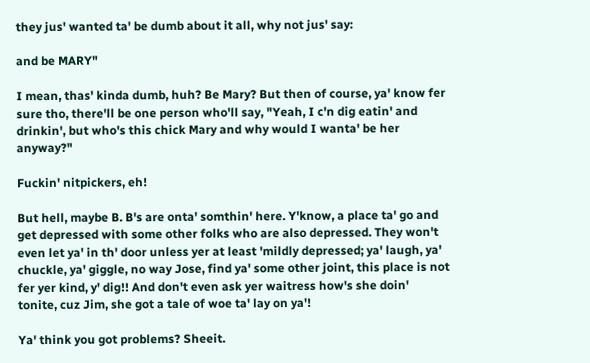they jus' wanted ta' be dumb about it all, why not jus' say:

and be MARY"

I mean, thas' kinda dumb, huh? Be Mary? But then of course, ya' know fer sure tho, there'll be one person who'll say, "Yeah, I c'n dig eatin' and drinkin', but who's this chick Mary and why would I wanta' be her anyway?"

Fuckin' nitpickers, eh!

But hell, maybe B. B's are onta' somthin' here. Y'know, a place ta' go and get depressed with some other folks who are also depressed. They won't even let ya' in th' door unless yer at least 'mildly depressed; ya' laugh, ya' chuckle, ya' giggle, no way Jose, find ya' some other joint, this place is not fer yer kind, y' dig!! And don't even ask yer waitress how's she doin' tonite, cuz Jim, she got a tale of woe ta' lay on ya'!

Ya' think you got problems? Sheeit.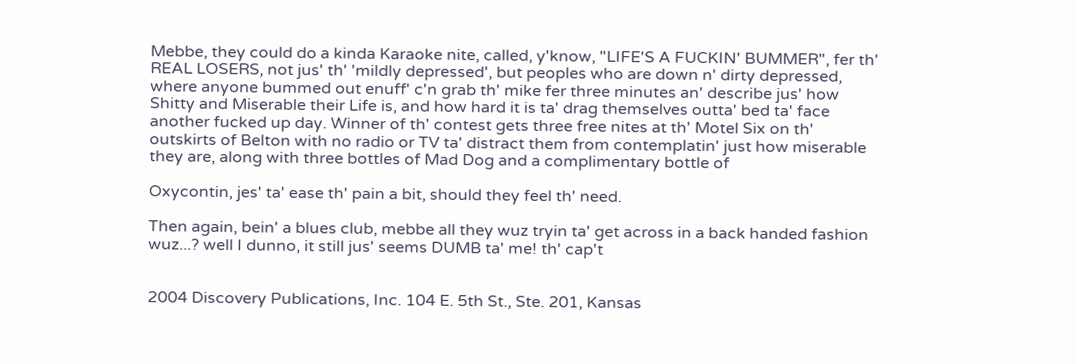Mebbe, they could do a kinda Karaoke nite, called, y'know, "LIFE'S A FUCKIN' BUMMER", fer th' REAL LOSERS, not jus' th' 'mildly depressed', but peoples who are down n' dirty depressed, where anyone bummed out enuff' c'n grab th' mike fer three minutes an' describe jus' how Shitty and Miserable their Life is, and how hard it is ta' drag themselves outta' bed ta' face another fucked up day. Winner of th' contest gets three free nites at th' Motel Six on th' outskirts of Belton with no radio or TV ta' distract them from contemplatin' just how miserable they are, along with three bottles of Mad Dog and a complimentary bottle of

Oxycontin, jes' ta' ease th' pain a bit, should they feel th' need.

Then again, bein' a blues club, mebbe all they wuz tryin ta' get across in a back handed fashion wuz...? well I dunno, it still jus' seems DUMB ta' me! th' cap't


2004 Discovery Publications, Inc. 104 E. 5th St., Ste. 201, Kansas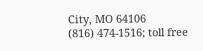City, MO 64106
(816) 474-1516; toll free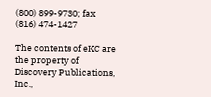(800) 899-9730; fax (816) 474-1427

The contents of eKC are the property of Discovery Publications, Inc.,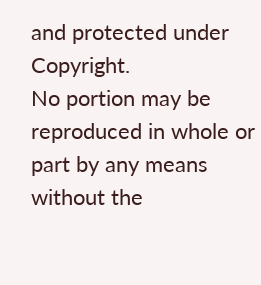and protected under Copyright.
No portion may be reproduced in whole or part by any means without the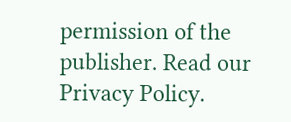permission of the publisher. Read our Privacy Policy.